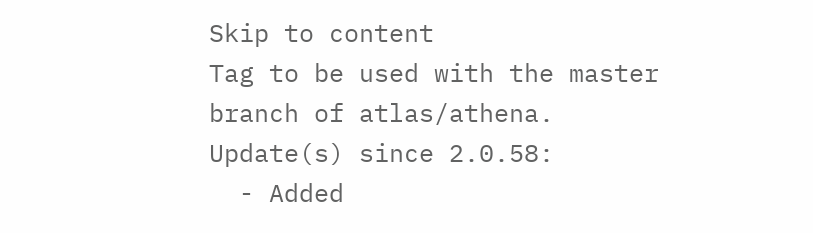Skip to content
Tag to be used with the master branch of atlas/athena.
Update(s) since 2.0.58:
  - Added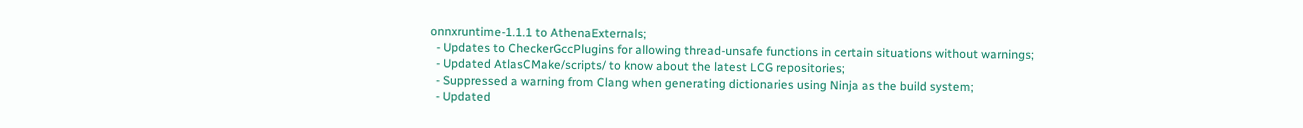onnxruntime-1.1.1 to AthenaExternals;
  - Updates to CheckerGccPlugins for allowing thread-unsafe functions in certain situations without warnings;
  - Updated AtlasCMake/scripts/ to know about the latest LCG repositories;
  - Suppressed a warning from Clang when generating dictionaries using Ninja as the build system;
  - Updated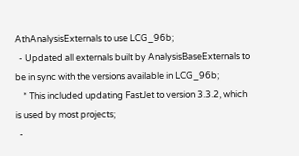AthAnalysisExternals to use LCG_96b;
  - Updated all externals built by AnalysisBaseExternals to be in sync with the versions available in LCG_96b;
    * This included updating FastJet to version 3.3.2, which is used by most projects;
  -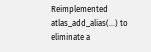Reimplemented atlas_add_alias(...) to eliminate a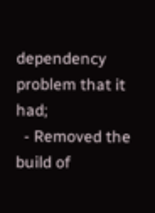dependency problem that it had;
  - Removed the build of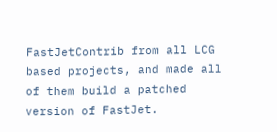FastJetContrib from all LCG based projects, and made all of them build a patched version of FastJet.